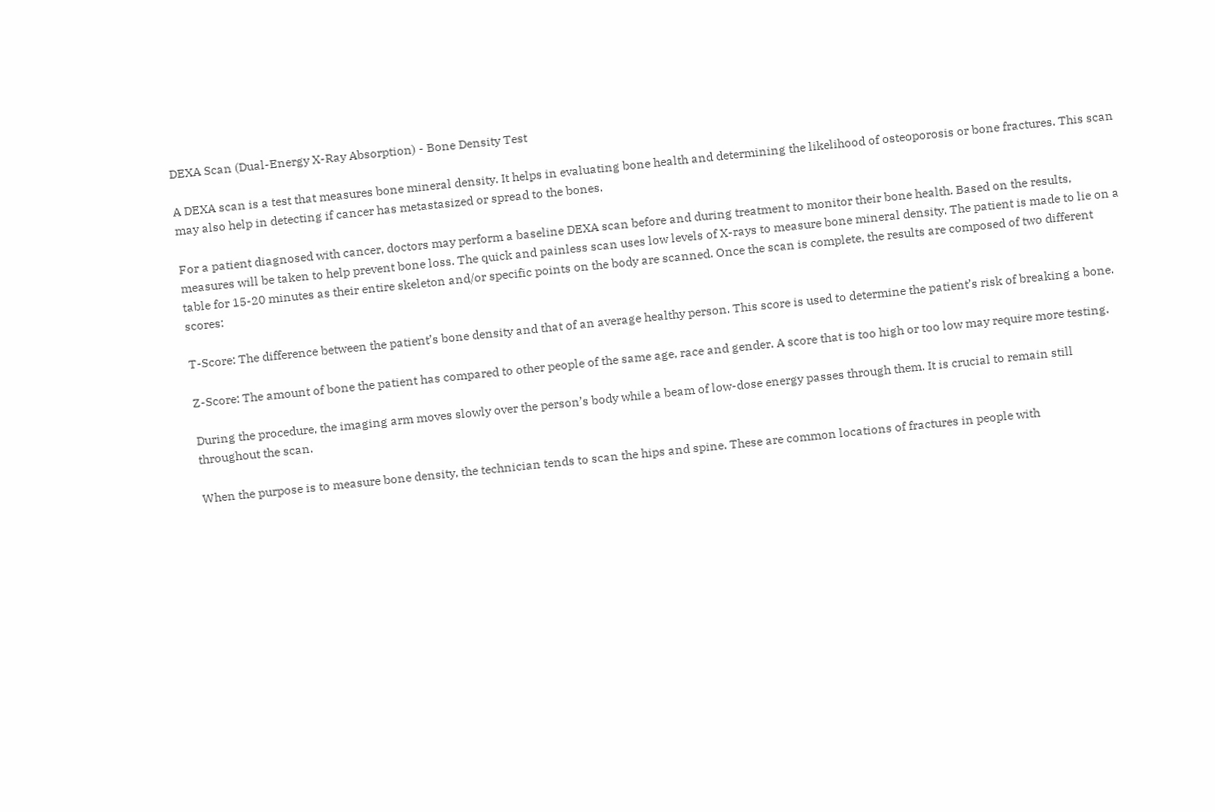DEXA Scan (Dual-Energy X-Ray Absorption) - Bone Density Test

A DEXA scan is a test that measures bone mineral density. It helps in evaluating bone health and determining the likelihood of osteoporosis or bone fractures. This scan may also help in detecting if cancer has metastasized or spread to the bones.

For a patient diagnosed with cancer, doctors may perform a baseline DEXA scan before and during treatment to monitor their bone health. Based on the results, measures will be taken to help prevent bone loss. The quick and painless scan uses low levels of X-rays to measure bone mineral density. The patient is made to lie on a table for 15-20 minutes as their entire skeleton and/or specific points on the body are scanned. Once the scan is complete, the results are composed of two different scores:

T-Score: The difference between the patient’s bone density and that of an average healthy person. This score is used to determine the patient’s risk of breaking a bone.

Z-Score: The amount of bone the patient has compared to other people of the same age, race and gender. A score that is too high or too low may require more testing.

During the procedure, the imaging arm moves slowly over the person’s body while a beam of low-dose energy passes through them. It is crucial to remain still throughout the scan.

When the purpose is to measure bone density, the technician tends to scan the hips and spine. These are common locations of fractures in people with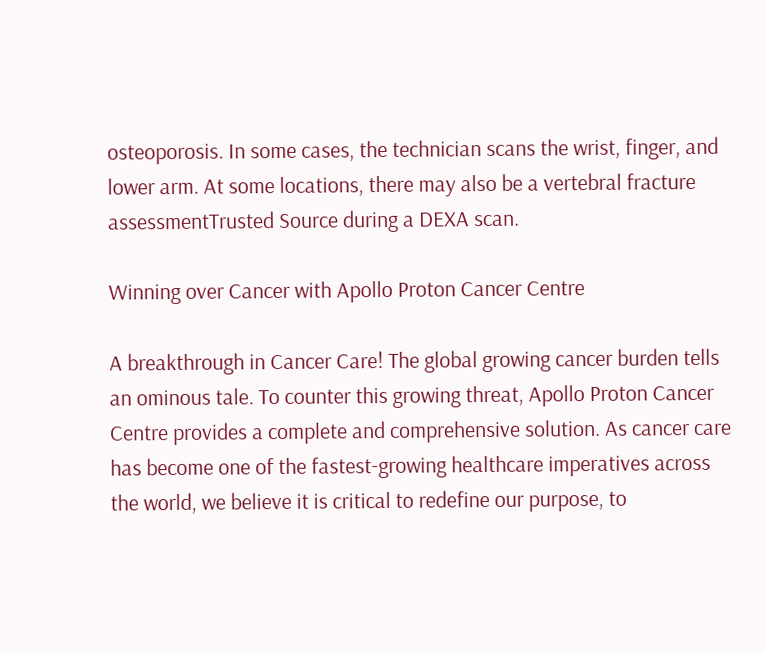osteoporosis. In some cases, the technician scans the wrist, finger, and lower arm. At some locations, there may also be a vertebral fracture assessmentTrusted Source during a DEXA scan.

Winning over Cancer with Apollo Proton Cancer Centre

A breakthrough in Cancer Care! The global growing cancer burden tells an ominous tale. To counter this growing threat, Apollo Proton Cancer Centre provides a complete and comprehensive solution. As cancer care has become one of the fastest-growing healthcare imperatives across the world, we believe it is critical to redefine our purpose, to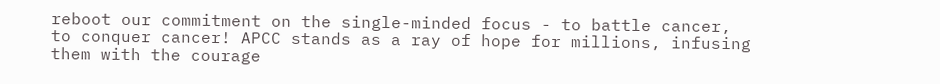reboot our commitment on the single-minded focus - to battle cancer, to conquer cancer! APCC stands as a ray of hope for millions, infusing them with the courage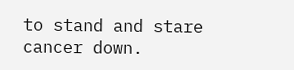to stand and stare cancer down.